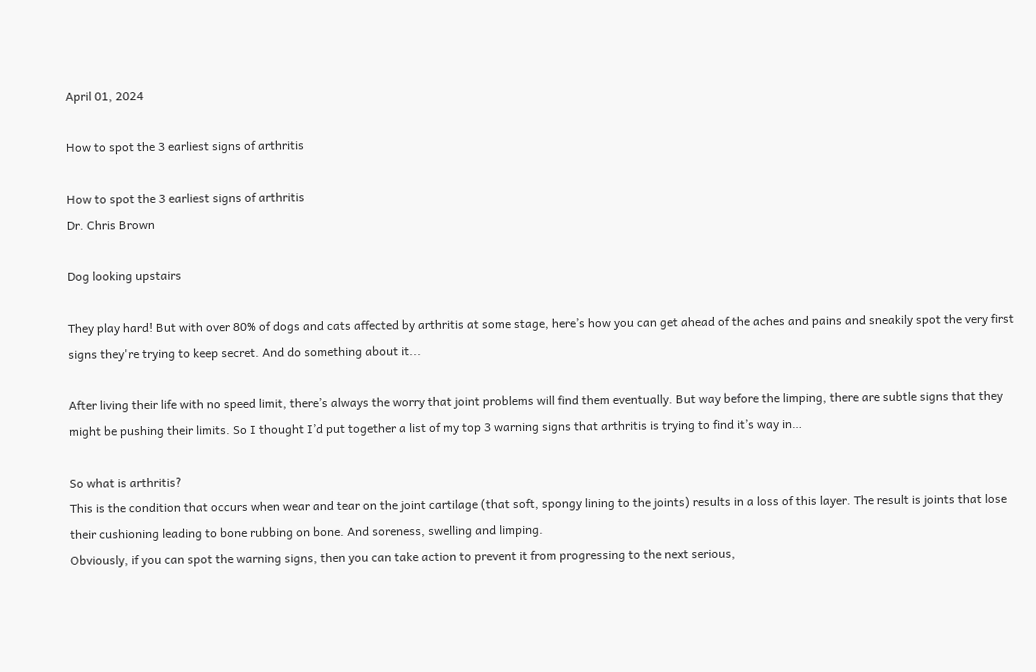April 01, 2024

How to spot the 3 earliest signs of arthritis

How to spot the 3 earliest signs of arthritis
Dr. Chris Brown

Dog looking upstairs

They play hard! But with over 80% of dogs and cats affected by arthritis at some stage, here’s how you can get ahead of the aches and pains and sneakily spot the very first signs they're trying to keep secret. And do something about it...

After living their life with no speed limit, there’s always the worry that joint problems will find them eventually. But way before the limping, there are subtle signs that they might be pushing their limits. So I thought I’d put together a list of my top 3 warning signs that arthritis is trying to find it’s way in…

So what is arthritis?
This is the condition that occurs when wear and tear on the joint cartilage (that soft, spongy lining to the joints) results in a loss of this layer. The result is joints that lose their cushioning leading to bone rubbing on bone. And soreness, swelling and limping.
Obviously, if you can spot the warning signs, then you can take action to prevent it from progressing to the next serious,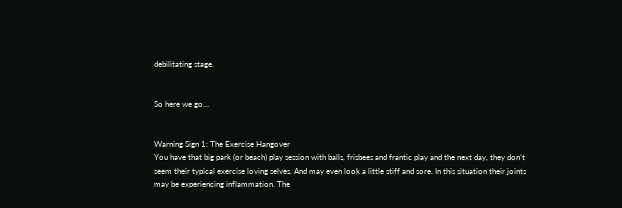debilitating stage.


So here we go…


Warning Sign 1: The Exercise Hangover
You have that big park (or beach) play session with balls, frisbees and frantic play and the next day, they don’t seem their typical exercise loving selves. And may even look a little stiff and sore. In this situation their joints may be experiencing inflammation. The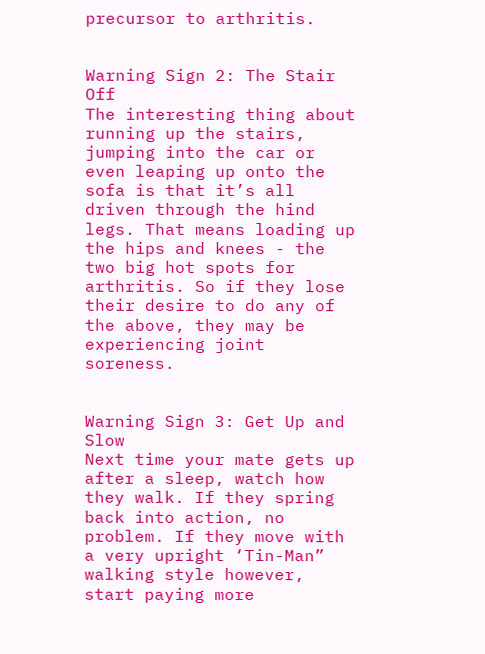precursor to arthritis.


Warning Sign 2: The Stair Off
The interesting thing about running up the stairs, jumping into the car or even leaping up onto the sofa is that it’s all driven through the hind legs. That means loading up the hips and knees - the two big hot spots for arthritis. So if they lose their desire to do any of the above, they may be experiencing joint soreness.


Warning Sign 3: Get Up and Slow
Next time your mate gets up after a sleep, watch how they walk. If they spring back into action, no problem. If they move with a very upright ‘Tin-Man” walking style however, start paying more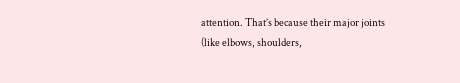attention. That’s because their major joints (like elbows, shoulders,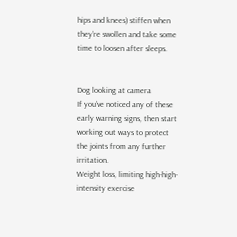hips and knees) stiffen when they’re swollen and take some time to loosen after sleeps.


Dog looking at camera
If you’ve noticed any of these early warning signs, then start working out ways to protect the joints from any further irritation.
Weight loss, limiting high-high-intensity exercise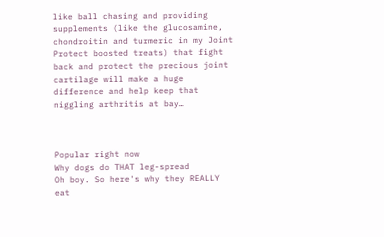like ball chasing and providing supplements (like the glucosamine, chondroitin and turmeric in my Joint Protect boosted treats) that fight back and protect the precious joint cartilage will make a huge difference and help keep that niggling arthritis at bay…



Popular right now
Why dogs do THAT leg-spread
Oh boy. So here's why they REALLY eat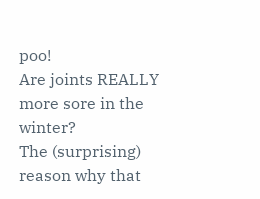poo!
Are joints REALLY more sore in the winter?
The (surprising) reason why that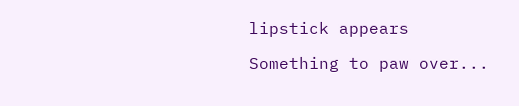lipstick appears

Something to paw over...